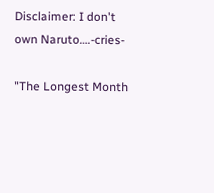Disclaimer: I don't own Naruto….-cries-

"The Longest Month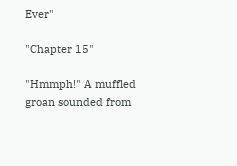Ever"

"Chapter 15"

"Hmmph!" A muffled groan sounded from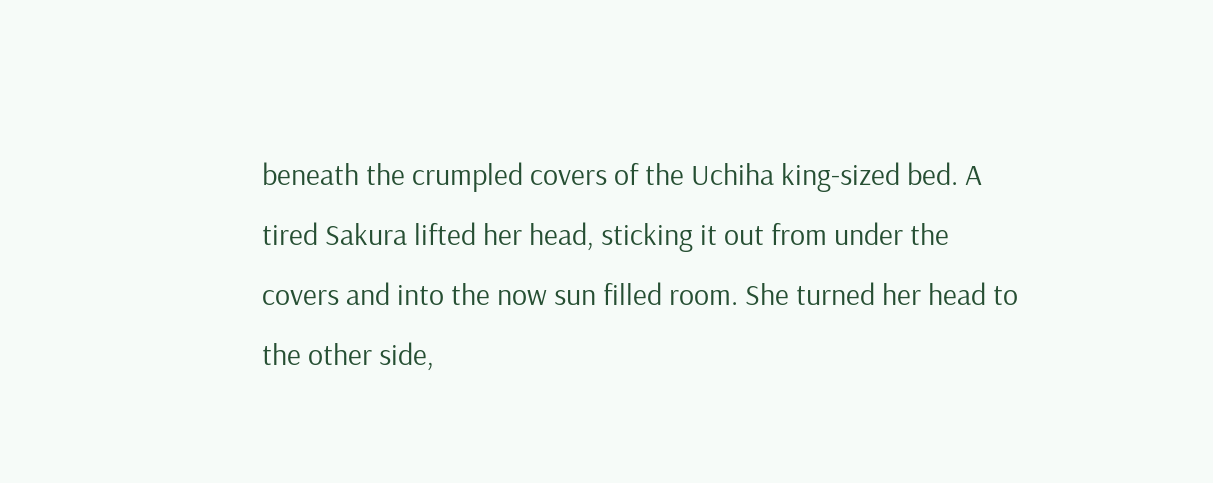beneath the crumpled covers of the Uchiha king-sized bed. A tired Sakura lifted her head, sticking it out from under the covers and into the now sun filled room. She turned her head to the other side,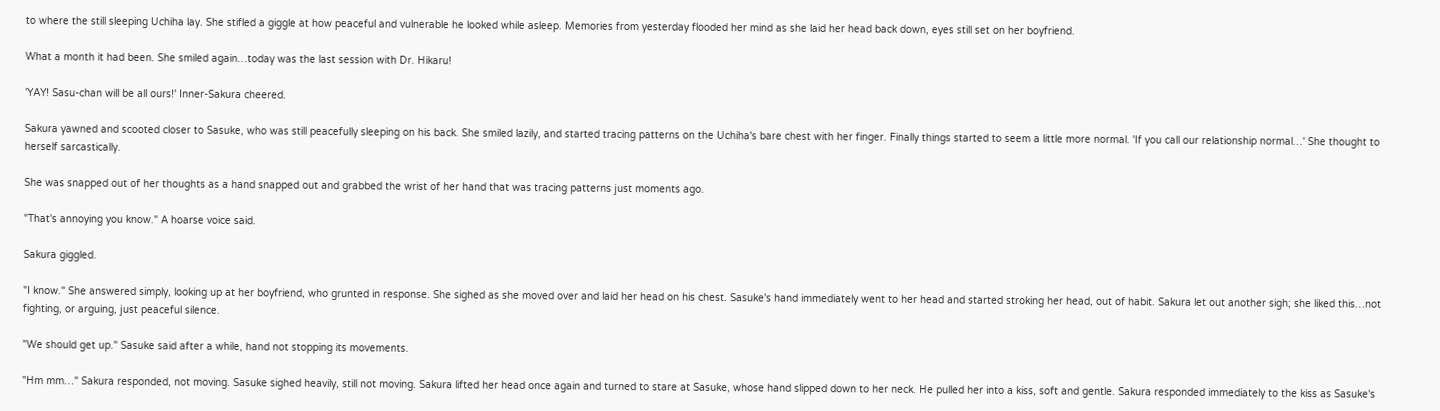to where the still sleeping Uchiha lay. She stifled a giggle at how peaceful and vulnerable he looked while asleep. Memories from yesterday flooded her mind as she laid her head back down, eyes still set on her boyfriend.

What a month it had been. She smiled again…today was the last session with Dr. Hikaru!

'YAY! Sasu-chan will be all ours!' Inner-Sakura cheered.

Sakura yawned and scooted closer to Sasuke, who was still peacefully sleeping on his back. She smiled lazily, and started tracing patterns on the Uchiha's bare chest with her finger. Finally things started to seem a little more normal. 'If you call our relationship normal…' She thought to herself sarcastically.

She was snapped out of her thoughts as a hand snapped out and grabbed the wrist of her hand that was tracing patterns just moments ago.

"That's annoying you know." A hoarse voice said.

Sakura giggled.

"I know." She answered simply, looking up at her boyfriend, who grunted in response. She sighed as she moved over and laid her head on his chest. Sasuke's hand immediately went to her head and started stroking her head, out of habit. Sakura let out another sigh; she liked this…not fighting, or arguing, just peaceful silence.

"We should get up." Sasuke said after a while, hand not stopping its movements.

"Hm mm…" Sakura responded, not moving. Sasuke sighed heavily, still not moving. Sakura lifted her head once again and turned to stare at Sasuke, whose hand slipped down to her neck. He pulled her into a kiss, soft and gentle. Sakura responded immediately to the kiss as Sasuke's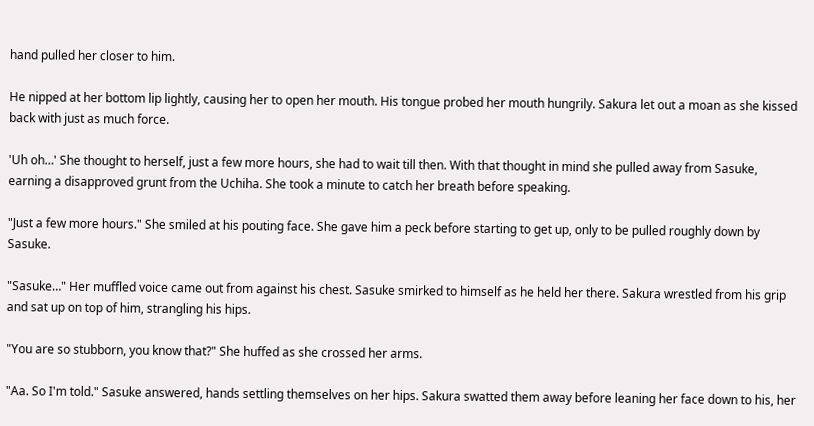hand pulled her closer to him.

He nipped at her bottom lip lightly, causing her to open her mouth. His tongue probed her mouth hungrily. Sakura let out a moan as she kissed back with just as much force.

'Uh oh…' She thought to herself, just a few more hours, she had to wait till then. With that thought in mind she pulled away from Sasuke, earning a disapproved grunt from the Uchiha. She took a minute to catch her breath before speaking.

"Just a few more hours." She smiled at his pouting face. She gave him a peck before starting to get up, only to be pulled roughly down by Sasuke.

"Sasuke…" Her muffled voice came out from against his chest. Sasuke smirked to himself as he held her there. Sakura wrestled from his grip and sat up on top of him, strangling his hips.

"You are so stubborn, you know that?" She huffed as she crossed her arms.

"Aa. So I'm told." Sasuke answered, hands settling themselves on her hips. Sakura swatted them away before leaning her face down to his, her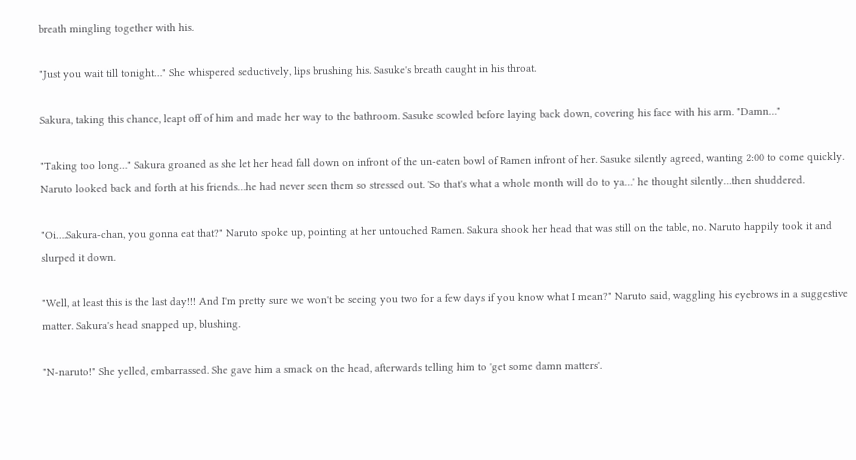breath mingling together with his.

"Just you wait till tonight…" She whispered seductively, lips brushing his. Sasuke's breath caught in his throat.

Sakura, taking this chance, leapt off of him and made her way to the bathroom. Sasuke scowled before laying back down, covering his face with his arm. "Damn…"

"Taking too long…" Sakura groaned as she let her head fall down on infront of the un-eaten bowl of Ramen infront of her. Sasuke silently agreed, wanting 2:00 to come quickly. Naruto looked back and forth at his friends…he had never seen them so stressed out. 'So that's what a whole month will do to ya…' he thought silently…then shuddered.

"Oi….Sakura-chan, you gonna eat that?" Naruto spoke up, pointing at her untouched Ramen. Sakura shook her head that was still on the table, no. Naruto happily took it and slurped it down.

"Well, at least this is the last day!!! And I'm pretty sure we won't be seeing you two for a few days if you know what I mean?" Naruto said, waggling his eyebrows in a suggestive matter. Sakura's head snapped up, blushing.

"N-naruto!" She yelled, embarrassed. She gave him a smack on the head, afterwards telling him to 'get some damn matters'.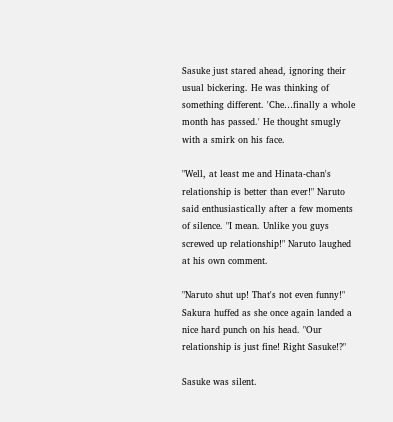Sasuke just stared ahead, ignoring their usual bickering. He was thinking of something different. 'Che…finally a whole month has passed.' He thought smugly with a smirk on his face.

"Well, at least me and Hinata-chan's relationship is better than ever!" Naruto said enthusiastically after a few moments of silence. "I mean. Unlike you guys screwed up relationship!" Naruto laughed at his own comment.

"Naruto shut up! That's not even funny!" Sakura huffed as she once again landed a nice hard punch on his head. "Our relationship is just fine! Right Sasuke!?"

Sasuke was silent.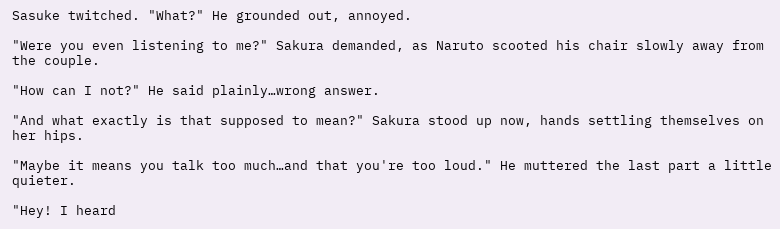Sasuke twitched. "What?" He grounded out, annoyed.

"Were you even listening to me?" Sakura demanded, as Naruto scooted his chair slowly away from the couple.

"How can I not?" He said plainly…wrong answer.

"And what exactly is that supposed to mean?" Sakura stood up now, hands settling themselves on her hips.

"Maybe it means you talk too much…and that you're too loud." He muttered the last part a little quieter.

"Hey! I heard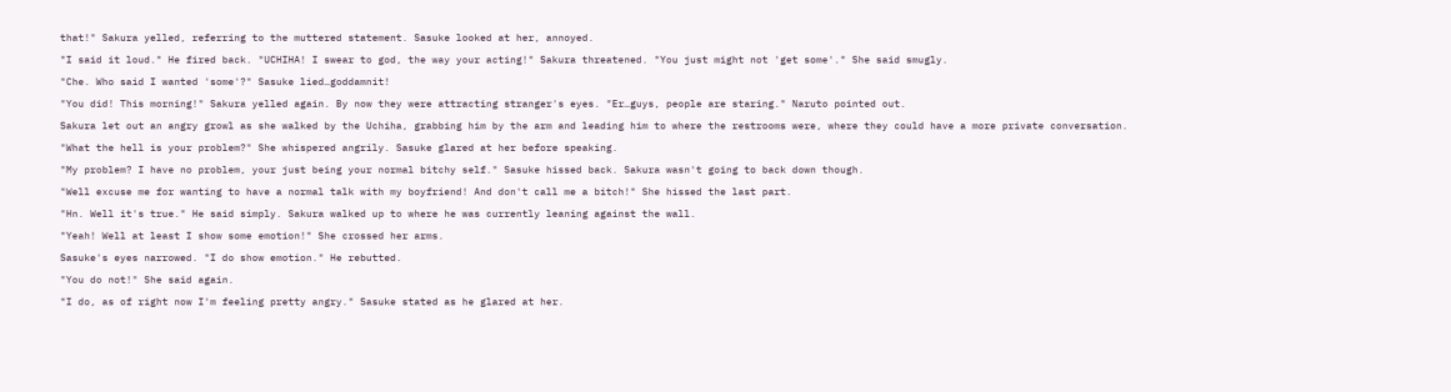that!" Sakura yelled, referring to the muttered statement. Sasuke looked at her, annoyed.

"I said it loud." He fired back. "UCHIHA! I swear to god, the way your acting!" Sakura threatened. "You just might not 'get some'." She said smugly.

"Che. Who said I wanted 'some'?" Sasuke lied…goddamnit!

"You did! This morning!" Sakura yelled again. By now they were attracting stranger's eyes. "Er…guys, people are staring." Naruto pointed out.

Sakura let out an angry growl as she walked by the Uchiha, grabbing him by the arm and leading him to where the restrooms were, where they could have a more private conversation.

"What the hell is your problem?" She whispered angrily. Sasuke glared at her before speaking.

"My problem? I have no problem, your just being your normal bitchy self." Sasuke hissed back. Sakura wasn't going to back down though.

"Well excuse me for wanting to have a normal talk with my boyfriend! And don't call me a bitch!" She hissed the last part.

"Hn. Well it's true." He said simply. Sakura walked up to where he was currently leaning against the wall.

"Yeah! Well at least I show some emotion!" She crossed her arms.

Sasuke's eyes narrowed. "I do show emotion." He rebutted.

"You do not!" She said again.

"I do, as of right now I'm feeling pretty angry." Sasuke stated as he glared at her.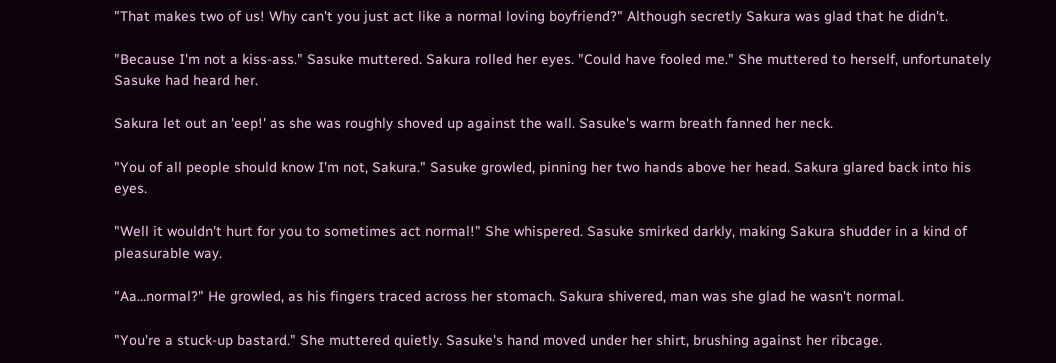"That makes two of us! Why can't you just act like a normal loving boyfriend?" Although secretly Sakura was glad that he didn't.

"Because I'm not a kiss-ass." Sasuke muttered. Sakura rolled her eyes. "Could have fooled me." She muttered to herself, unfortunately Sasuke had heard her.

Sakura let out an 'eep!' as she was roughly shoved up against the wall. Sasuke's warm breath fanned her neck.

"You of all people should know I'm not, Sakura." Sasuke growled, pinning her two hands above her head. Sakura glared back into his eyes.

"Well it wouldn't hurt for you to sometimes act normal!" She whispered. Sasuke smirked darkly, making Sakura shudder in a kind of pleasurable way.

"Aa…normal?" He growled, as his fingers traced across her stomach. Sakura shivered, man was she glad he wasn't normal.

"You're a stuck-up bastard." She muttered quietly. Sasuke's hand moved under her shirt, brushing against her ribcage.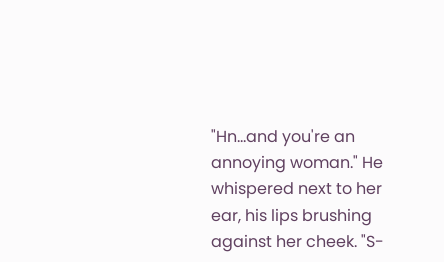"Hn…and you're an annoying woman." He whispered next to her ear, his lips brushing against her cheek. "S-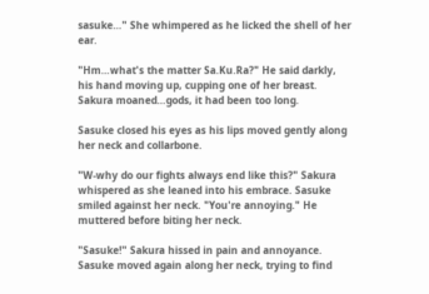sasuke…" She whimpered as he licked the shell of her ear.

"Hm…what's the matter Sa.Ku.Ra?" He said darkly, his hand moving up, cupping one of her breast. Sakura moaned…gods, it had been too long.

Sasuke closed his eyes as his lips moved gently along her neck and collarbone.

"W-why do our fights always end like this?" Sakura whispered as she leaned into his embrace. Sasuke smiled against her neck. "You're annoying." He muttered before biting her neck.

"Sasuke!" Sakura hissed in pain and annoyance. Sasuke moved again along her neck, trying to find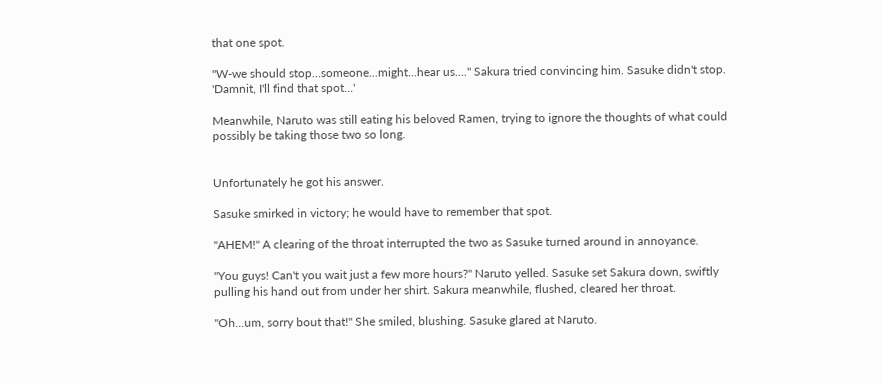that one spot.

"W-we should stop…someone...might...hear us…." Sakura tried convincing him. Sasuke didn't stop. 'Damnit, I'll find that spot…'

Meanwhile, Naruto was still eating his beloved Ramen, trying to ignore the thoughts of what could possibly be taking those two so long.


Unfortunately he got his answer.

Sasuke smirked in victory; he would have to remember that spot.

"AHEM!" A clearing of the throat interrupted the two as Sasuke turned around in annoyance.

"You guys! Can't you wait just a few more hours?" Naruto yelled. Sasuke set Sakura down, swiftly pulling his hand out from under her shirt. Sakura meanwhile, flushed, cleared her throat.

"Oh…um, sorry bout that!" She smiled, blushing. Sasuke glared at Naruto.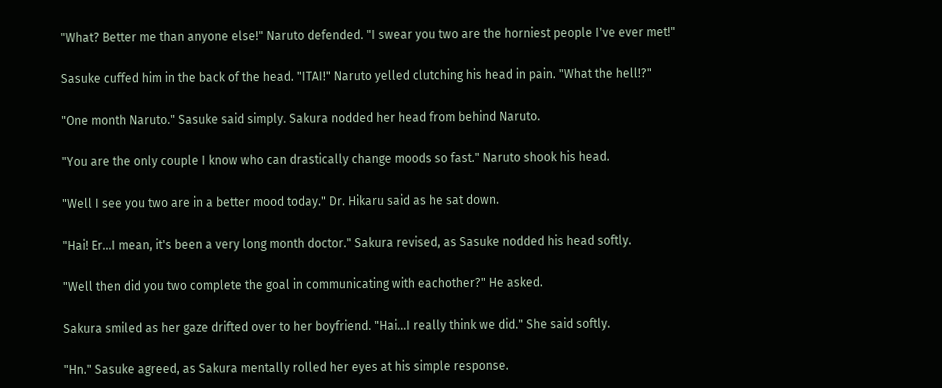"What? Better me than anyone else!" Naruto defended. "I swear you two are the horniest people I've ever met!"

Sasuke cuffed him in the back of the head. "ITAI!" Naruto yelled clutching his head in pain. "What the hell!?"

"One month Naruto." Sasuke said simply. Sakura nodded her head from behind Naruto.

"You are the only couple I know who can drastically change moods so fast." Naruto shook his head.

"Well I see you two are in a better mood today." Dr. Hikaru said as he sat down.

"Hai! Er…I mean, it's been a very long month doctor." Sakura revised, as Sasuke nodded his head softly.

"Well then did you two complete the goal in communicating with eachother?" He asked.

Sakura smiled as her gaze drifted over to her boyfriend. "Hai…I really think we did." She said softly.

"Hn." Sasuke agreed, as Sakura mentally rolled her eyes at his simple response.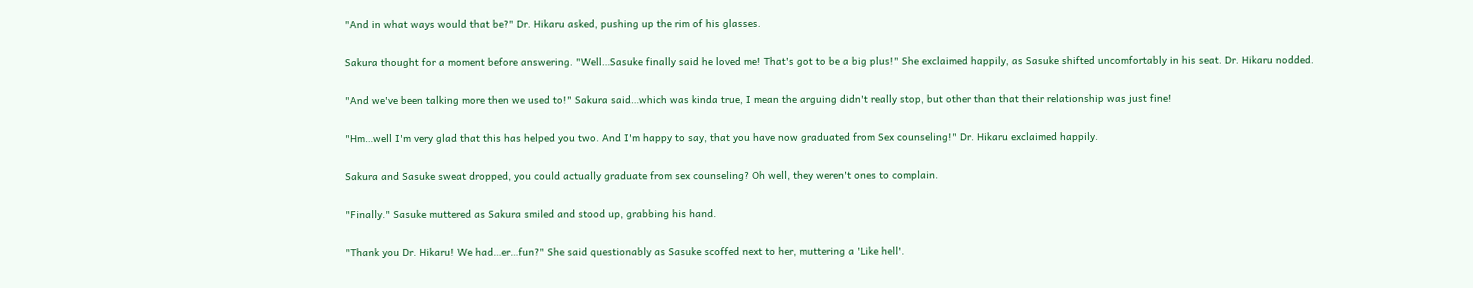"And in what ways would that be?" Dr. Hikaru asked, pushing up the rim of his glasses.

Sakura thought for a moment before answering. "Well…Sasuke finally said he loved me! That's got to be a big plus!" She exclaimed happily, as Sasuke shifted uncomfortably in his seat. Dr. Hikaru nodded.

"And we've been talking more then we used to!" Sakura said…which was kinda true, I mean the arguing didn't really stop, but other than that their relationship was just fine!

"Hm…well I'm very glad that this has helped you two. And I'm happy to say, that you have now graduated from Sex counseling!" Dr. Hikaru exclaimed happily.

Sakura and Sasuke sweat dropped, you could actually graduate from sex counseling? Oh well, they weren't ones to complain.

"Finally." Sasuke muttered as Sakura smiled and stood up, grabbing his hand.

"Thank you Dr. Hikaru! We had…er…fun?" She said questionably as Sasuke scoffed next to her, muttering a 'Like hell'.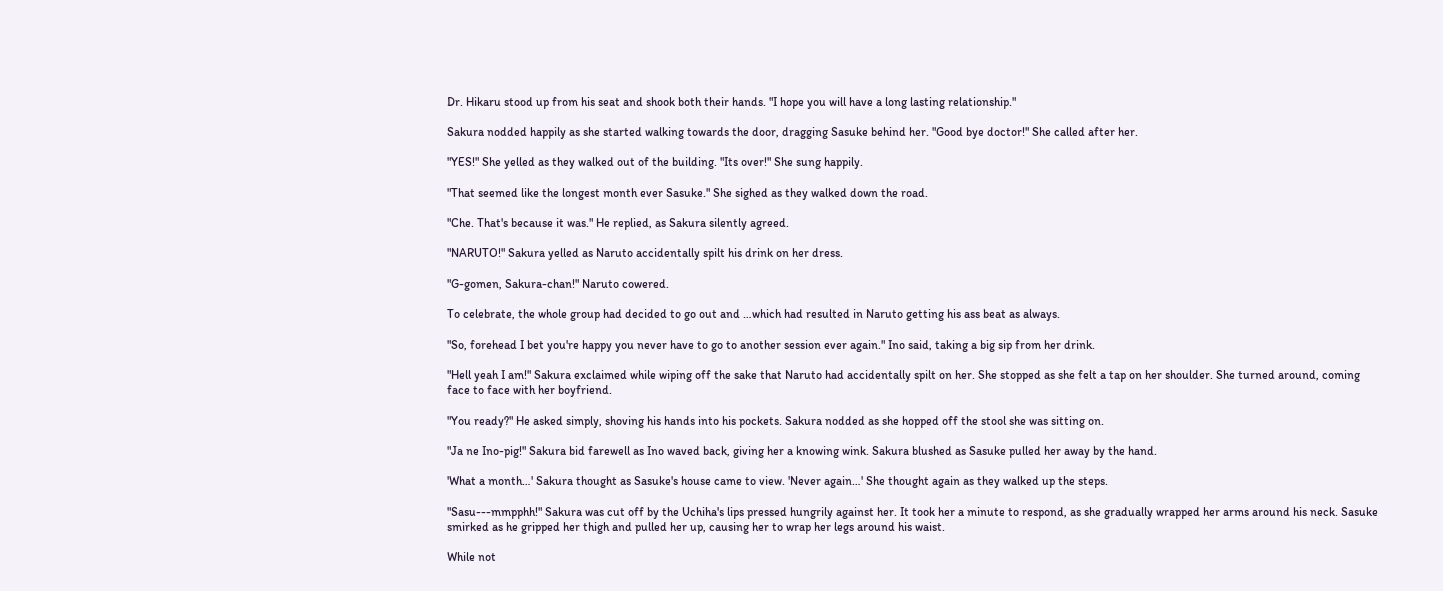Dr. Hikaru stood up from his seat and shook both their hands. "I hope you will have a long lasting relationship."

Sakura nodded happily as she started walking towards the door, dragging Sasuke behind her. "Good bye doctor!" She called after her.

"YES!" She yelled as they walked out of the building. "Its over!" She sung happily.

"That seemed like the longest month ever Sasuke." She sighed as they walked down the road.

"Che. That's because it was." He replied, as Sakura silently agreed.

"NARUTO!" Sakura yelled as Naruto accidentally spilt his drink on her dress.

"G-gomen, Sakura-chan!" Naruto cowered.

To celebrate, the whole group had decided to go out and …which had resulted in Naruto getting his ass beat as always.

"So, forehead I bet you're happy you never have to go to another session ever again." Ino said, taking a big sip from her drink.

"Hell yeah I am!" Sakura exclaimed while wiping off the sake that Naruto had accidentally spilt on her. She stopped as she felt a tap on her shoulder. She turned around, coming face to face with her boyfriend.

"You ready?" He asked simply, shoving his hands into his pockets. Sakura nodded as she hopped off the stool she was sitting on.

"Ja ne Ino-pig!" Sakura bid farewell as Ino waved back, giving her a knowing wink. Sakura blushed as Sasuke pulled her away by the hand.

'What a month…' Sakura thought as Sasuke's house came to view. 'Never again…' She thought again as they walked up the steps.

"Sasu---mmpphh!" Sakura was cut off by the Uchiha's lips pressed hungrily against her. It took her a minute to respond, as she gradually wrapped her arms around his neck. Sasuke smirked as he gripped her thigh and pulled her up, causing her to wrap her legs around his waist.

While not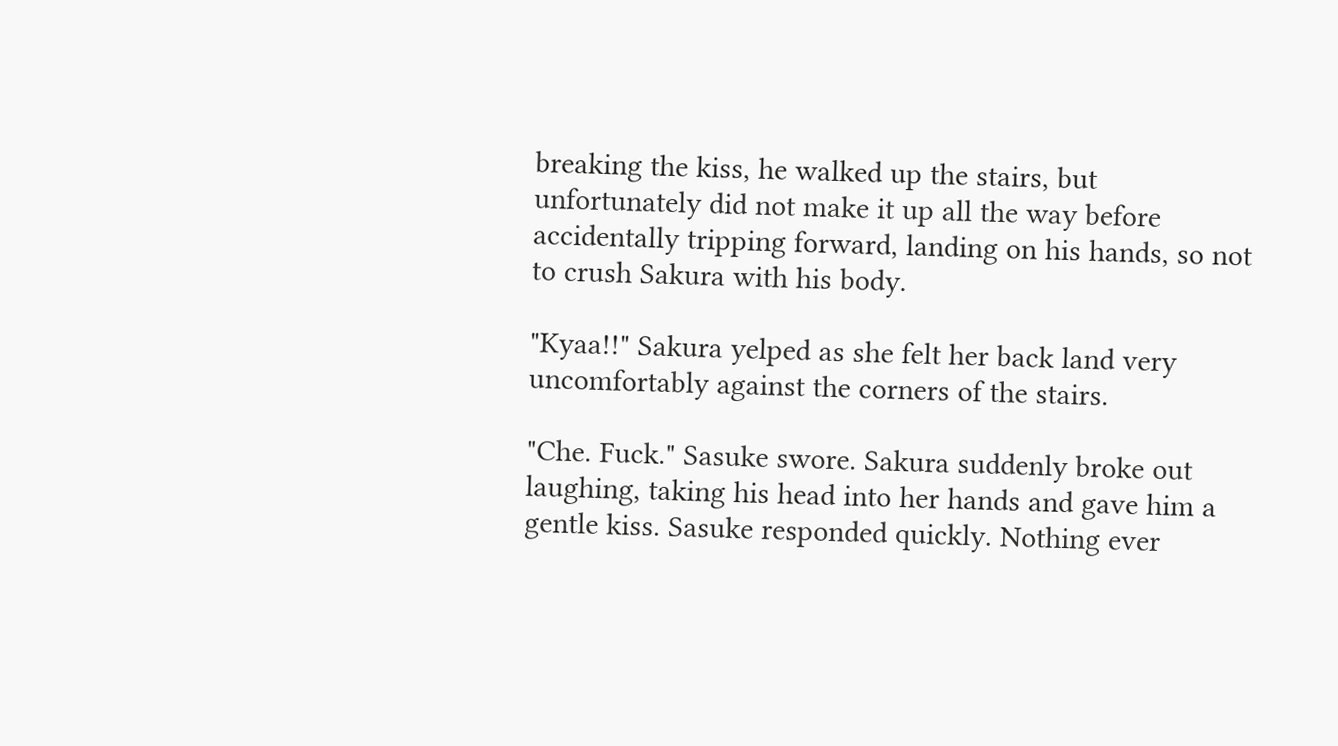breaking the kiss, he walked up the stairs, but unfortunately did not make it up all the way before accidentally tripping forward, landing on his hands, so not to crush Sakura with his body.

"Kyaa!!" Sakura yelped as she felt her back land very uncomfortably against the corners of the stairs.

"Che. Fuck." Sasuke swore. Sakura suddenly broke out laughing, taking his head into her hands and gave him a gentle kiss. Sasuke responded quickly. Nothing ever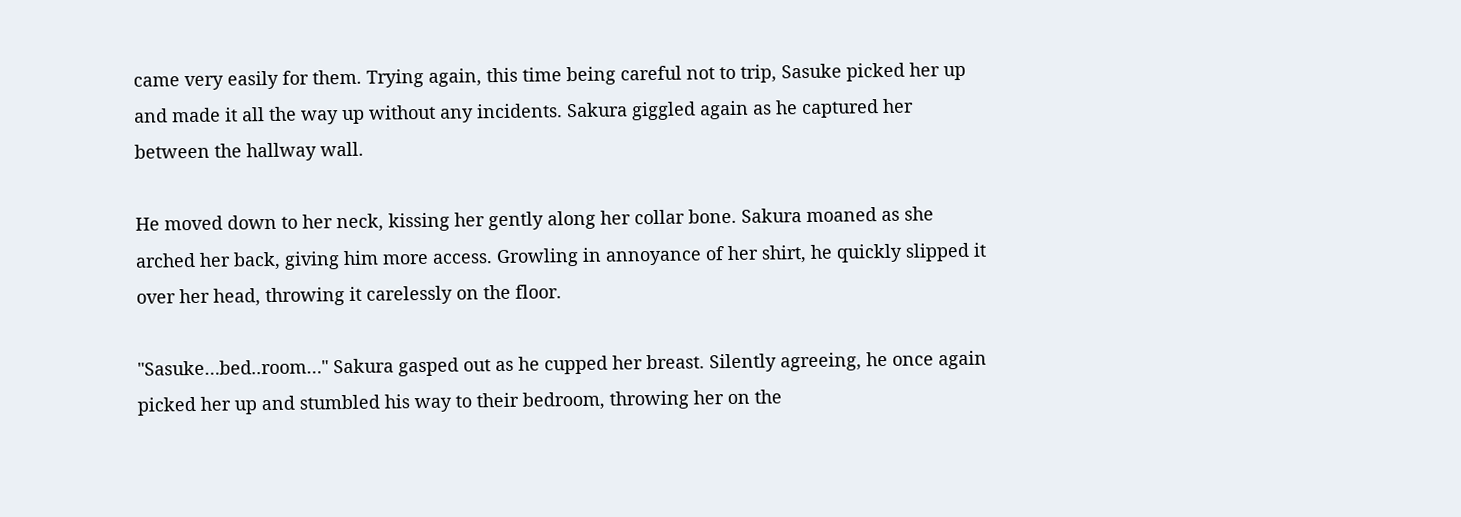came very easily for them. Trying again, this time being careful not to trip, Sasuke picked her up and made it all the way up without any incidents. Sakura giggled again as he captured her between the hallway wall.

He moved down to her neck, kissing her gently along her collar bone. Sakura moaned as she arched her back, giving him more access. Growling in annoyance of her shirt, he quickly slipped it over her head, throwing it carelessly on the floor.

"Sasuke…bed..room…" Sakura gasped out as he cupped her breast. Silently agreeing, he once again picked her up and stumbled his way to their bedroom, throwing her on the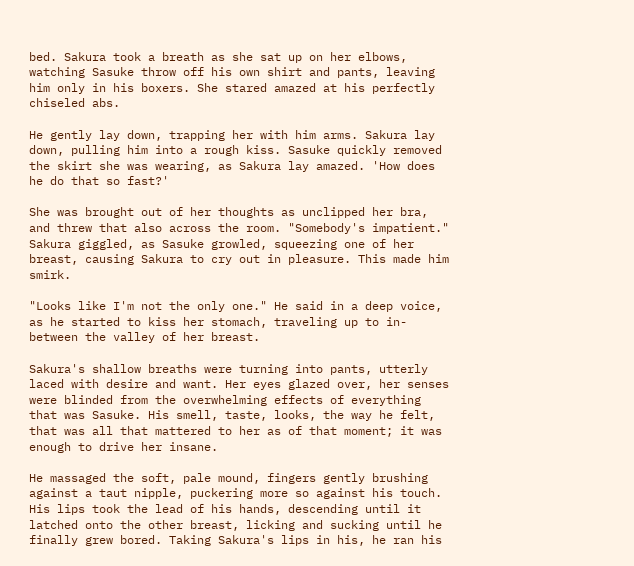bed. Sakura took a breath as she sat up on her elbows, watching Sasuke throw off his own shirt and pants, leaving him only in his boxers. She stared amazed at his perfectly chiseled abs.

He gently lay down, trapping her with him arms. Sakura lay down, pulling him into a rough kiss. Sasuke quickly removed the skirt she was wearing, as Sakura lay amazed. 'How does he do that so fast?'

She was brought out of her thoughts as unclipped her bra, and threw that also across the room. "Somebody's impatient." Sakura giggled, as Sasuke growled, squeezing one of her breast, causing Sakura to cry out in pleasure. This made him smirk.

"Looks like I'm not the only one." He said in a deep voice, as he started to kiss her stomach, traveling up to in-between the valley of her breast.

Sakura's shallow breaths were turning into pants, utterly laced with desire and want. Her eyes glazed over, her senses were blinded from the overwhelming effects of everything that was Sasuke. His smell, taste, looks, the way he felt, that was all that mattered to her as of that moment; it was enough to drive her insane.

He massaged the soft, pale mound, fingers gently brushing against a taut nipple, puckering more so against his touch. His lips took the lead of his hands, descending until it latched onto the other breast, licking and sucking until he finally grew bored. Taking Sakura's lips in his, he ran his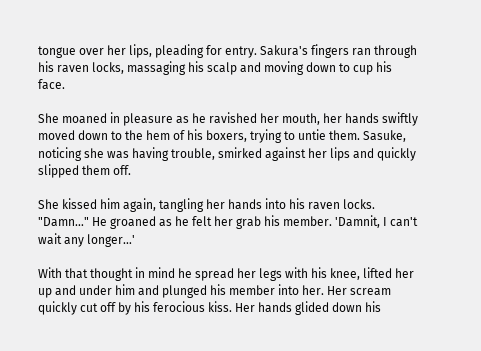tongue over her lips, pleading for entry. Sakura's fingers ran through his raven locks, massaging his scalp and moving down to cup his face.

She moaned in pleasure as he ravished her mouth, her hands swiftly moved down to the hem of his boxers, trying to untie them. Sasuke, noticing she was having trouble, smirked against her lips and quickly slipped them off.

She kissed him again, tangling her hands into his raven locks. "Damn…" He groaned as he felt her grab his member. 'Damnit, I can't wait any longer…'

With that thought in mind he spread her legs with his knee, lifted her up and under him and plunged his member into her. Her scream quickly cut off by his ferocious kiss. Her hands glided down his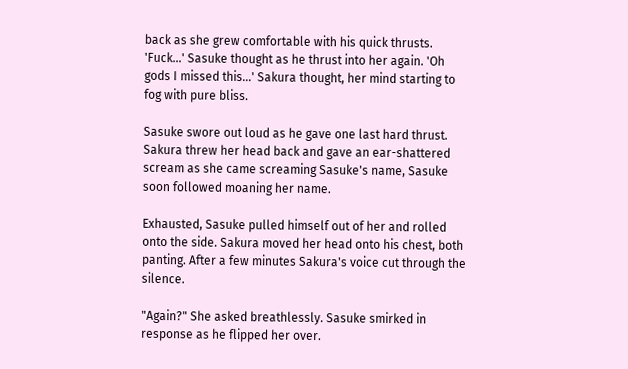back as she grew comfortable with his quick thrusts. 'Fuck…' Sasuke thought as he thrust into her again. 'Oh gods I missed this…' Sakura thought, her mind starting to fog with pure bliss.

Sasuke swore out loud as he gave one last hard thrust. Sakura threw her head back and gave an ear-shattered scream as she came screaming Sasuke's name, Sasuke soon followed moaning her name.

Exhausted, Sasuke pulled himself out of her and rolled onto the side. Sakura moved her head onto his chest, both panting. After a few minutes Sakura's voice cut through the silence.

"Again?" She asked breathlessly. Sasuke smirked in response as he flipped her over.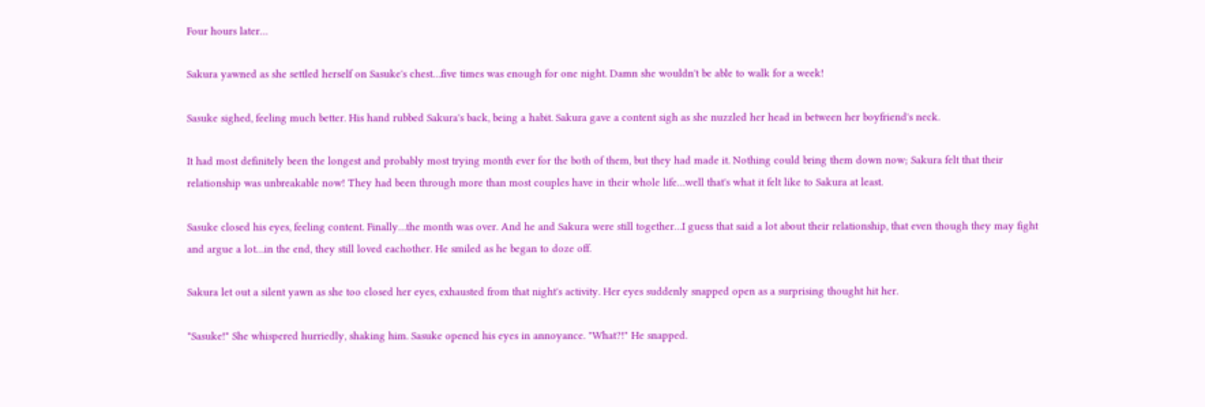Four hours later…

Sakura yawned as she settled herself on Sasuke's chest…five times was enough for one night. Damn she wouldn't be able to walk for a week!

Sasuke sighed, feeling much better. His hand rubbed Sakura's back, being a habit. Sakura gave a content sigh as she nuzzled her head in between her boyfriend's neck.

It had most definitely been the longest and probably most trying month ever for the both of them, but they had made it. Nothing could bring them down now; Sakura felt that their relationship was unbreakable now! They had been through more than most couples have in their whole life…well that's what it felt like to Sakura at least.

Sasuke closed his eyes, feeling content. Finally…the month was over. And he and Sakura were still together…I guess that said a lot about their relationship, that even though they may fight and argue a lot…in the end, they still loved eachother. He smiled as he began to doze off.

Sakura let out a silent yawn as she too closed her eyes, exhausted from that night's activity. Her eyes suddenly snapped open as a surprising thought hit her.

"Sasuke!" She whispered hurriedly, shaking him. Sasuke opened his eyes in annoyance. "What?!" He snapped.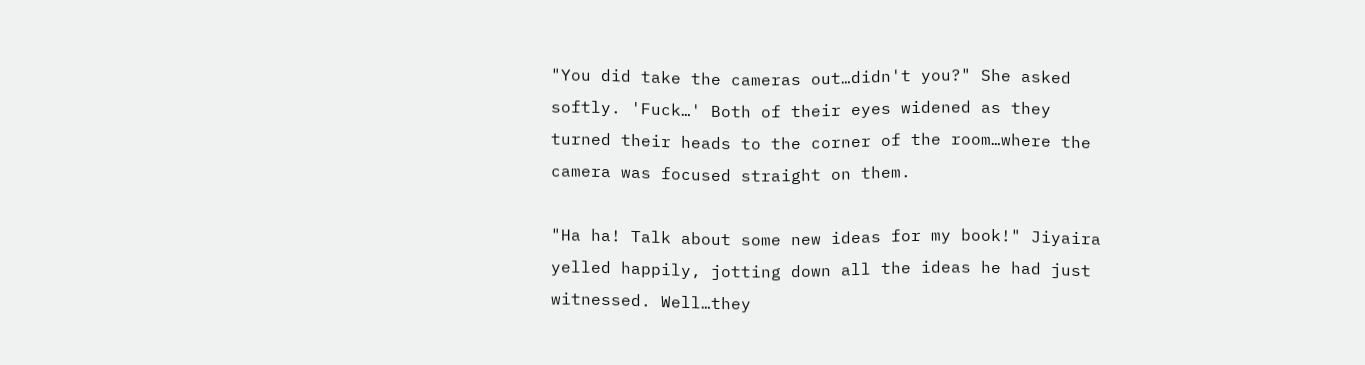"You did take the cameras out…didn't you?" She asked softly. 'Fuck…' Both of their eyes widened as they turned their heads to the corner of the room…where the camera was focused straight on them.

"Ha ha! Talk about some new ideas for my book!" Jiyaira yelled happily, jotting down all the ideas he had just witnessed. Well…they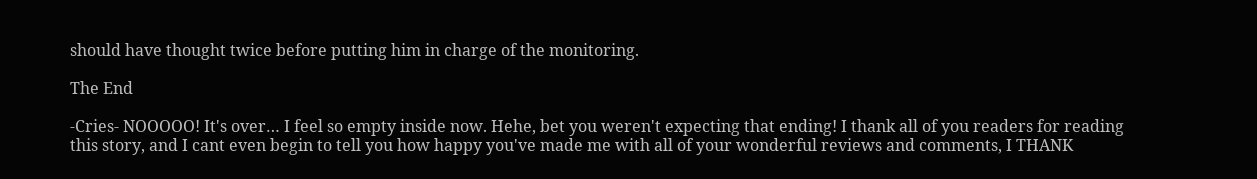should have thought twice before putting him in charge of the monitoring.

The End

-Cries- NOOOOO! It's over… I feel so empty inside now. Hehe, bet you weren't expecting that ending! I thank all of you readers for reading this story, and I cant even begin to tell you how happy you've made me with all of your wonderful reviews and comments, I THANK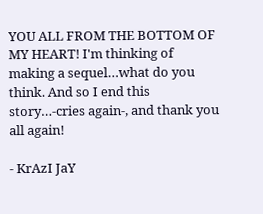YOU ALL FROM THE BOTTOM OF MY HEART! I'm thinking of making a sequel…what do you think. And so I end this story…-cries again-, and thank you all again!

- KrAzI JaY